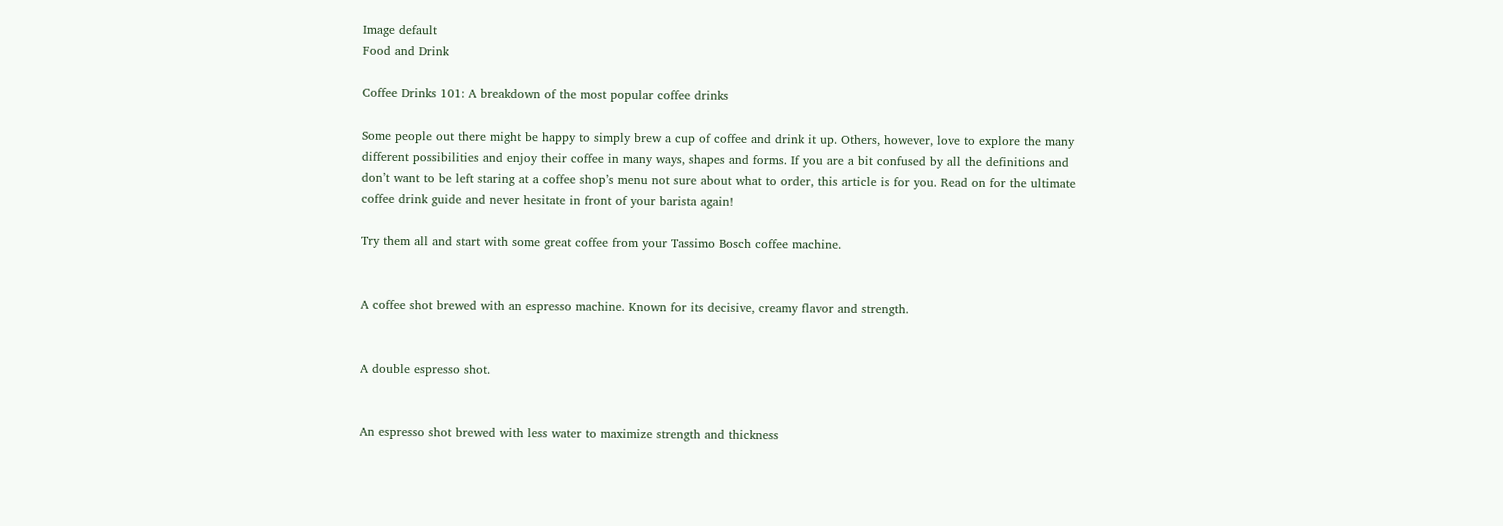Image default
Food and Drink

Coffee Drinks 101: A breakdown of the most popular coffee drinks

Some people out there might be happy to simply brew a cup of coffee and drink it up. Others, however, love to explore the many different possibilities and enjoy their coffee in many ways, shapes and forms. If you are a bit confused by all the definitions and don’t want to be left staring at a coffee shop’s menu not sure about what to order, this article is for you. Read on for the ultimate coffee drink guide and never hesitate in front of your barista again!

Try them all and start with some great coffee from your Tassimo Bosch coffee machine.


A coffee shot brewed with an espresso machine. Known for its decisive, creamy flavor and strength.


A double espresso shot.


An espresso shot brewed with less water to maximize strength and thickness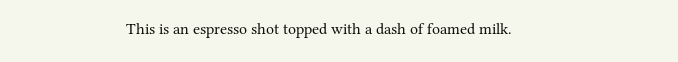This is an espresso shot topped with a dash of foamed milk.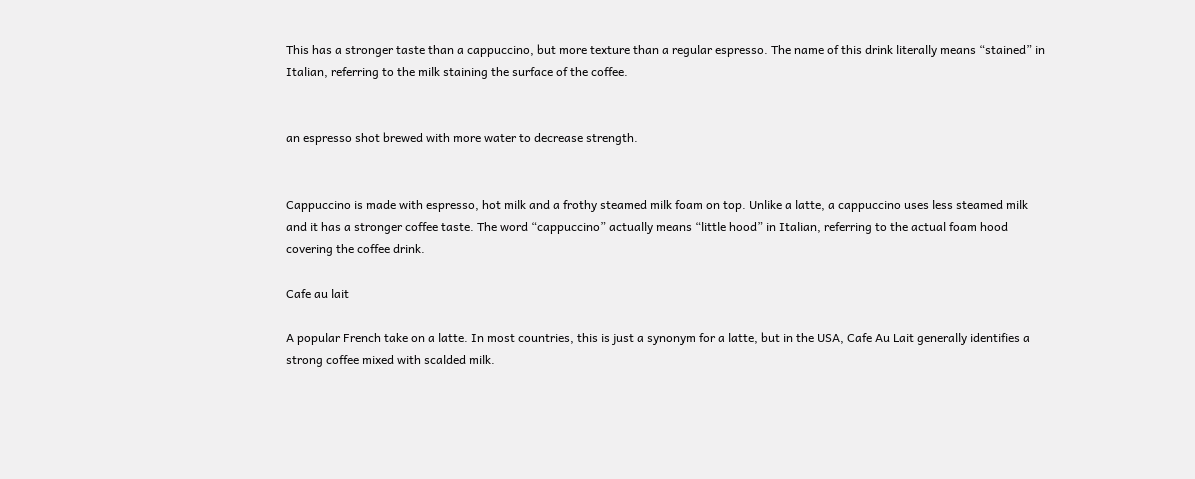This has a stronger taste than a cappuccino, but more texture than a regular espresso. The name of this drink literally means “stained” in Italian, referring to the milk staining the surface of the coffee.


an espresso shot brewed with more water to decrease strength.


Cappuccino is made with espresso, hot milk and a frothy steamed milk foam on top. Unlike a latte, a cappuccino uses less steamed milk and it has a stronger coffee taste. The word “cappuccino” actually means “little hood” in Italian, referring to the actual foam hood covering the coffee drink.

Cafe au lait

A popular French take on a latte. In most countries, this is just a synonym for a latte, but in the USA, Cafe Au Lait generally identifies a strong coffee mixed with scalded milk.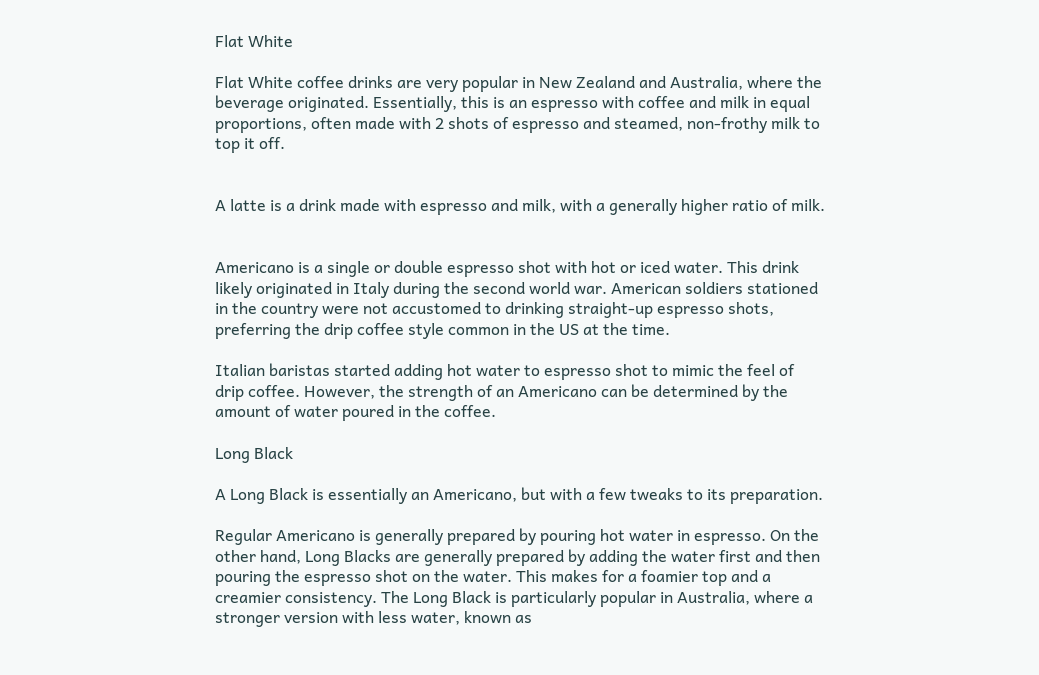Flat White

Flat White coffee drinks are very popular in New Zealand and Australia, where the beverage originated. Essentially, this is an espresso with coffee and milk in equal proportions, often made with 2 shots of espresso and steamed, non-frothy milk to top it off.


A latte is a drink made with espresso and milk, with a generally higher ratio of milk.


Americano is a single or double espresso shot with hot or iced water. This drink likely originated in Italy during the second world war. American soldiers stationed in the country were not accustomed to drinking straight-up espresso shots, preferring the drip coffee style common in the US at the time.

Italian baristas started adding hot water to espresso shot to mimic the feel of drip coffee. However, the strength of an Americano can be determined by the amount of water poured in the coffee.

Long Black

A Long Black is essentially an Americano, but with a few tweaks to its preparation.

Regular Americano is generally prepared by pouring hot water in espresso. On the other hand, Long Blacks are generally prepared by adding the water first and then pouring the espresso shot on the water. This makes for a foamier top and a creamier consistency. The Long Black is particularly popular in Australia, where a stronger version with less water, known as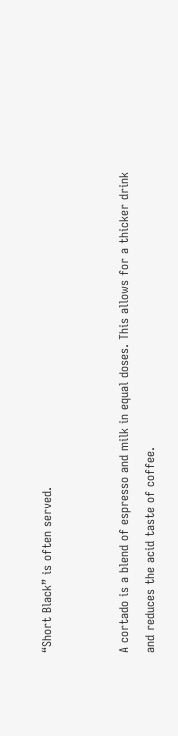“Short Black” is often served.


A cortado is a blend of espresso and milk in equal doses. This allows for a thicker drink and reduces the acid taste of coffee.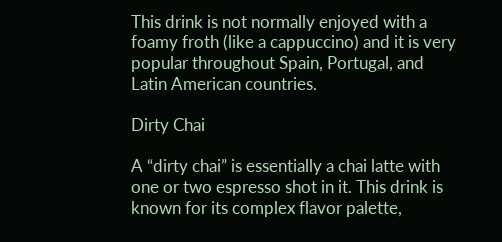This drink is not normally enjoyed with a foamy froth (like a cappuccino) and it is very popular throughout Spain, Portugal, and Latin American countries.

Dirty Chai

A “dirty chai” is essentially a chai latte with one or two espresso shot in it. This drink is known for its complex flavor palette,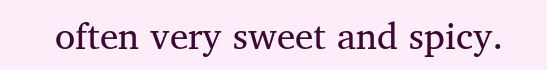often very sweet and spicy.